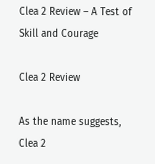Clea 2 Review – A Test of Skill and Courage

Clea 2 Review

As the name suggests, Clea 2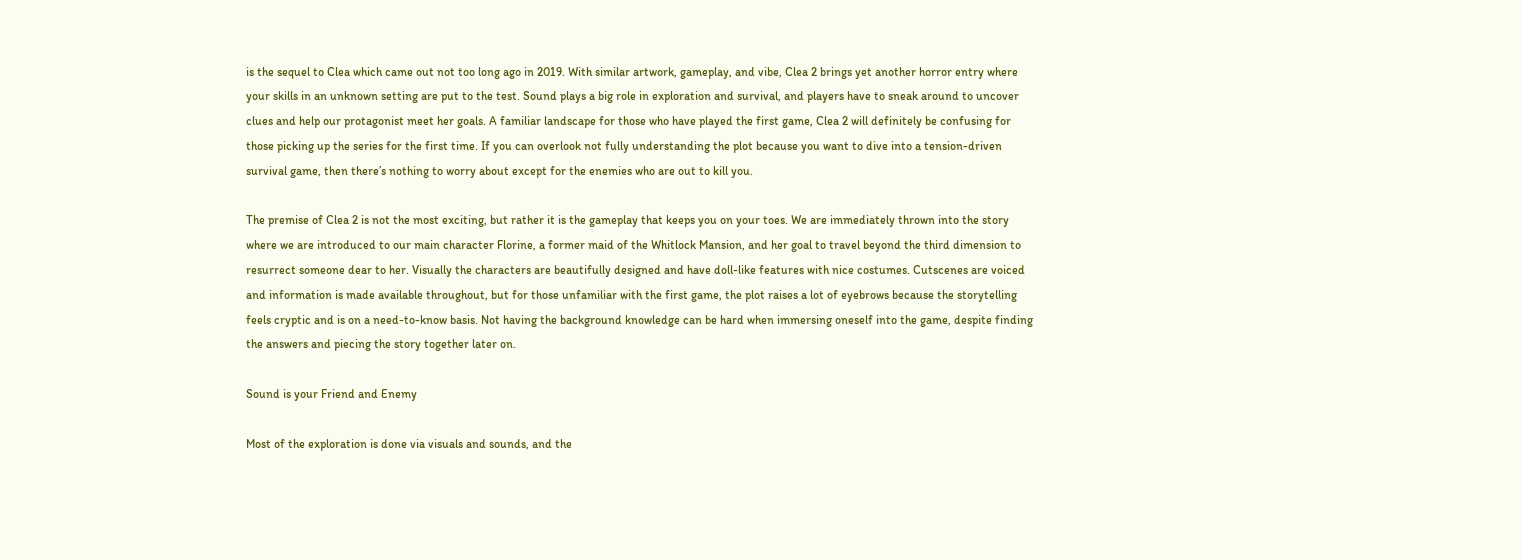is the sequel to Clea which came out not too long ago in 2019. With similar artwork, gameplay, and vibe, Clea 2 brings yet another horror entry where your skills in an unknown setting are put to the test. Sound plays a big role in exploration and survival, and players have to sneak around to uncover clues and help our protagonist meet her goals. A familiar landscape for those who have played the first game, Clea 2 will definitely be confusing for those picking up the series for the first time. If you can overlook not fully understanding the plot because you want to dive into a tension-driven survival game, then there’s nothing to worry about except for the enemies who are out to kill you.

The premise of Clea 2 is not the most exciting, but rather it is the gameplay that keeps you on your toes. We are immediately thrown into the story where we are introduced to our main character Florine, a former maid of the Whitlock Mansion, and her goal to travel beyond the third dimension to resurrect someone dear to her. Visually the characters are beautifully designed and have doll-like features with nice costumes. Cutscenes are voiced and information is made available throughout, but for those unfamiliar with the first game, the plot raises a lot of eyebrows because the storytelling feels cryptic and is on a need-to-know basis. Not having the background knowledge can be hard when immersing oneself into the game, despite finding the answers and piecing the story together later on.

Sound is your Friend and Enemy

Most of the exploration is done via visuals and sounds, and the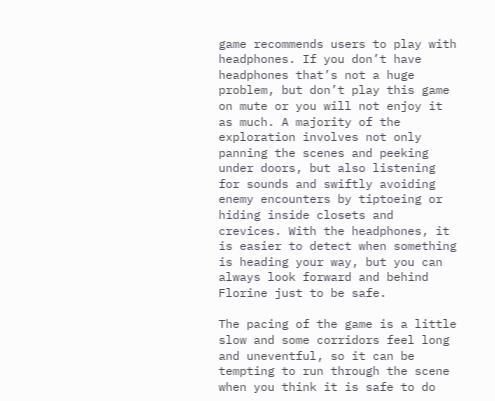game recommends users to play with headphones. If you don’t have headphones that’s not a huge problem, but don’t play this game on mute or you will not enjoy it as much. A majority of the exploration involves not only panning the scenes and peeking under doors, but also listening for sounds and swiftly avoiding enemy encounters by tiptoeing or hiding inside closets and crevices. With the headphones, it is easier to detect when something is heading your way, but you can always look forward and behind Florine just to be safe.

The pacing of the game is a little slow and some corridors feel long and uneventful, so it can be tempting to run through the scene when you think it is safe to do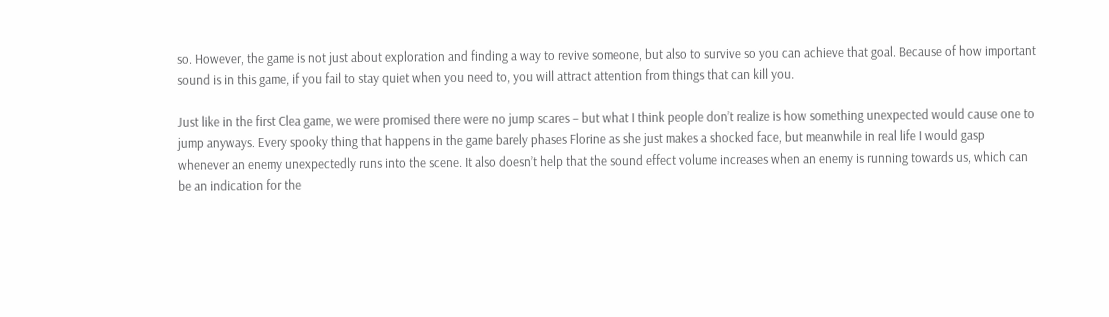so. However, the game is not just about exploration and finding a way to revive someone, but also to survive so you can achieve that goal. Because of how important sound is in this game, if you fail to stay quiet when you need to, you will attract attention from things that can kill you.

Just like in the first Clea game, we were promised there were no jump scares – but what I think people don’t realize is how something unexpected would cause one to jump anyways. Every spooky thing that happens in the game barely phases Florine as she just makes a shocked face, but meanwhile in real life I would gasp whenever an enemy unexpectedly runs into the scene. It also doesn’t help that the sound effect volume increases when an enemy is running towards us, which can be an indication for the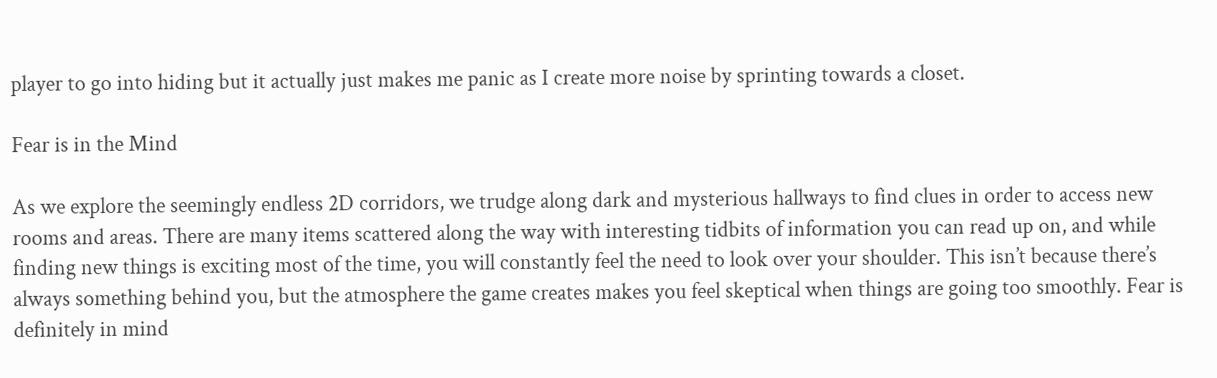player to go into hiding but it actually just makes me panic as I create more noise by sprinting towards a closet.

Fear is in the Mind

As we explore the seemingly endless 2D corridors, we trudge along dark and mysterious hallways to find clues in order to access new rooms and areas. There are many items scattered along the way with interesting tidbits of information you can read up on, and while finding new things is exciting most of the time, you will constantly feel the need to look over your shoulder. This isn’t because there’s always something behind you, but the atmosphere the game creates makes you feel skeptical when things are going too smoothly. Fear is definitely in mind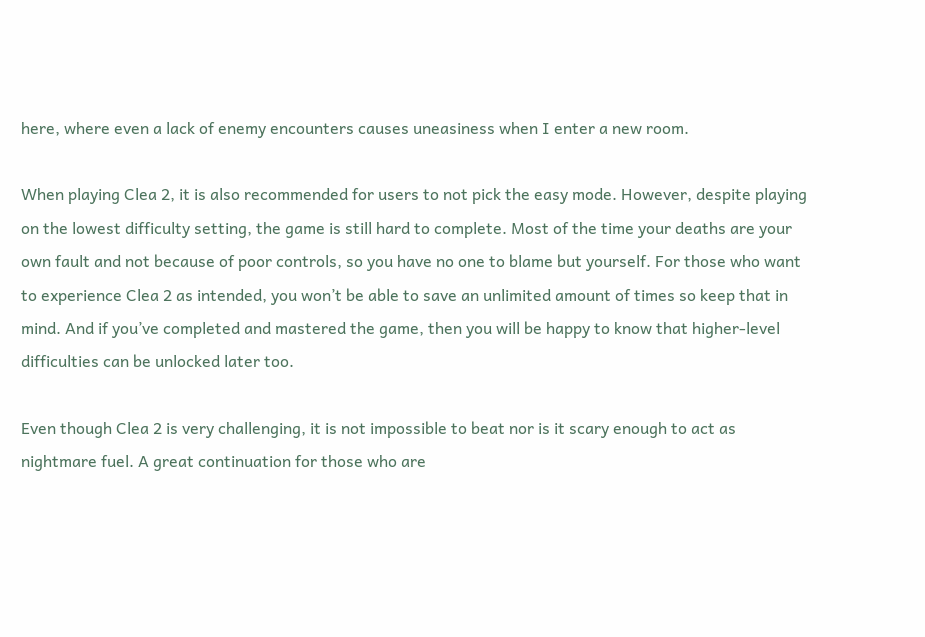here, where even a lack of enemy encounters causes uneasiness when I enter a new room.

When playing Clea 2, it is also recommended for users to not pick the easy mode. However, despite playing on the lowest difficulty setting, the game is still hard to complete. Most of the time your deaths are your own fault and not because of poor controls, so you have no one to blame but yourself. For those who want to experience Clea 2 as intended, you won’t be able to save an unlimited amount of times so keep that in mind. And if you’ve completed and mastered the game, then you will be happy to know that higher-level difficulties can be unlocked later too.

Even though Clea 2 is very challenging, it is not impossible to beat nor is it scary enough to act as nightmare fuel. A great continuation for those who are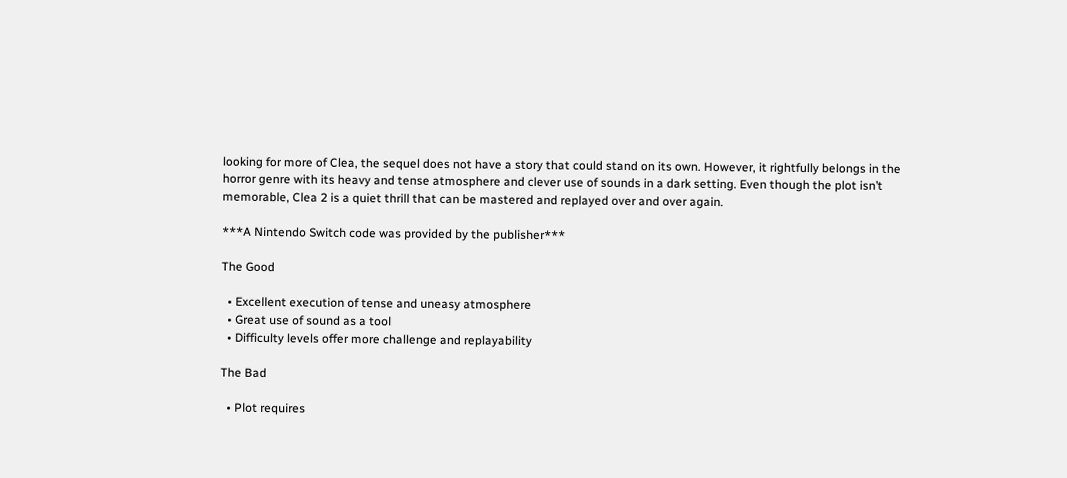looking for more of Clea, the sequel does not have a story that could stand on its own. However, it rightfully belongs in the horror genre with its heavy and tense atmosphere and clever use of sounds in a dark setting. Even though the plot isn’t memorable, Clea 2 is a quiet thrill that can be mastered and replayed over and over again.

***A Nintendo Switch code was provided by the publisher***

The Good

  • Excellent execution of tense and uneasy atmosphere
  • Great use of sound as a tool
  • Difficulty levels offer more challenge and replayability

The Bad

  • Plot requires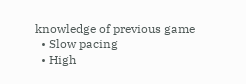knowledge of previous game
  • Slow pacing
  • High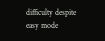difficulty despite easy mode